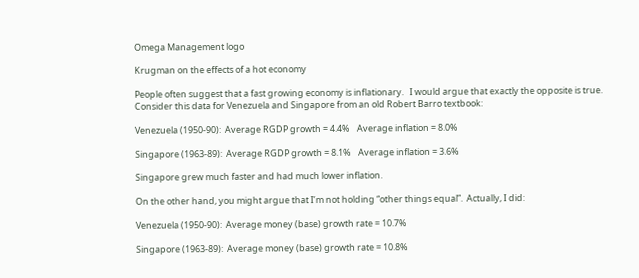Omega Management logo

Krugman on the effects of a hot economy

People often suggest that a fast growing economy is inflationary.   I would argue that exactly the opposite is true.  Consider this data for Venezuela and Singapore from an old Robert Barro textbook:

Venezuela (1950-90):  Average RGDP growth = 4.4%    Average inflation = 8.0%

Singapore (1963-89):  Average RGDP growth = 8.1%    Average inflation = 3.6%

Singapore grew much faster and had much lower inflation.

On the other hand, you might argue that I’m not holding “other things equal”.  Actually, I did:

Venezuela (1950-90):  Average money (base) growth rate = 10.7%

Singapore (1963-89):  Average money (base) growth rate = 10.8%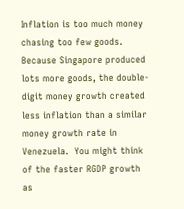Inflation is too much money chasing too few goods.  Because Singapore produced lots more goods, the double-digit money growth created less inflation than a similar money growth rate in Venezuela.  You might think of the faster RGDP growth as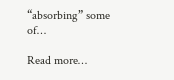“absorbing” some of…

Read more…